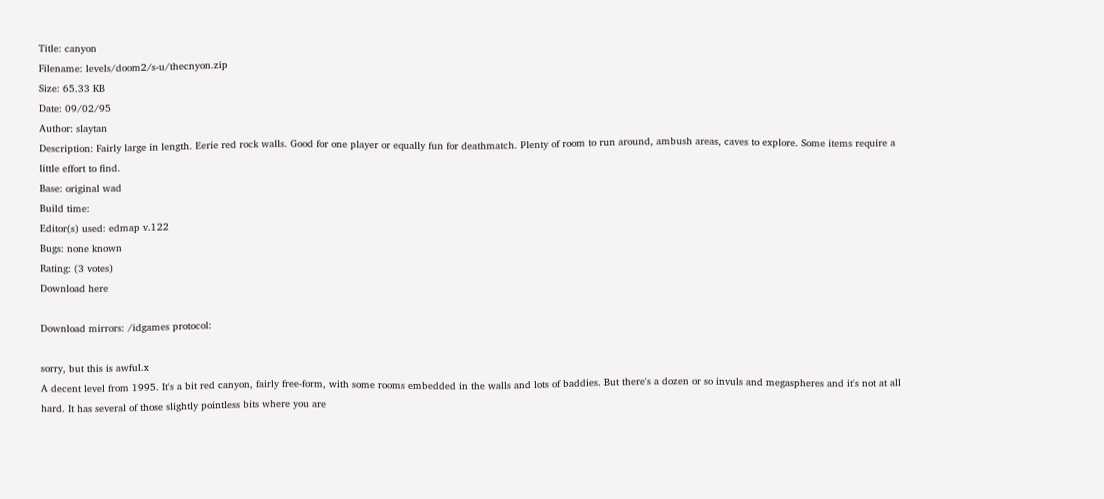Title: canyon
Filename: levels/doom2/s-u/thecnyon.zip
Size: 65.33 KB
Date: 09/02/95
Author: slaytan
Description: Fairly large in length. Eerie red rock walls. Good for one player or equally fun for deathmatch. Plenty of room to run around, ambush areas, caves to explore. Some items require a little effort to find.
Base: original wad
Build time:
Editor(s) used: edmap v.122
Bugs: none known
Rating: (3 votes)
Download here

Download mirrors: /idgames protocol:

sorry, but this is awful.x
A decent level from 1995. It's a bit red canyon, fairly free-form, with some rooms embedded in the walls and lots of baddies. But there's a dozen or so invuls and megaspheres and it's not at all hard. It has several of those slightly pointless bits where you are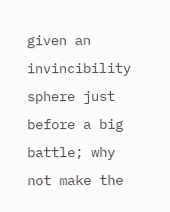given an invincibility sphere just before a big battle; why not make the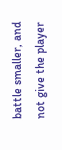battle smaller, and not give the player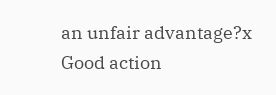an unfair advantage?x
Good action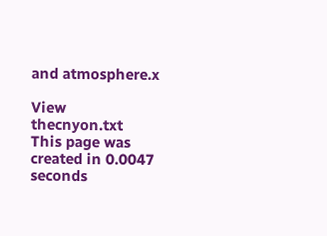and atmosphere.x

View thecnyon.txt
This page was created in 0.0047 seconds